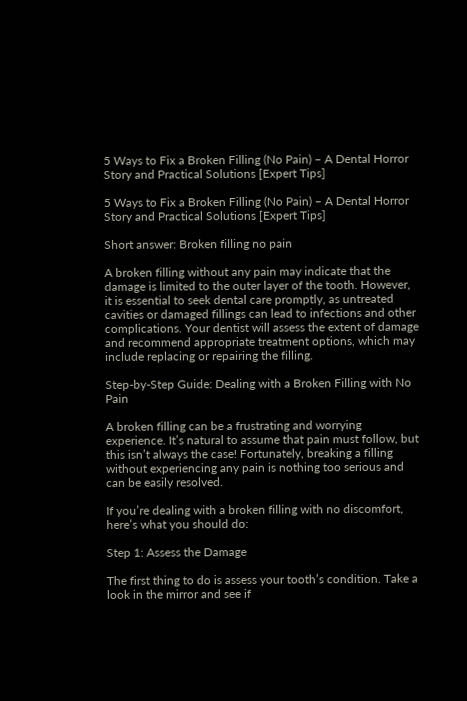5 Ways to Fix a Broken Filling (No Pain) – A Dental Horror Story and Practical Solutions [Expert Tips]

5 Ways to Fix a Broken Filling (No Pain) – A Dental Horror Story and Practical Solutions [Expert Tips]

Short answer: Broken filling no pain

A broken filling without any pain may indicate that the damage is limited to the outer layer of the tooth. However, it is essential to seek dental care promptly, as untreated cavities or damaged fillings can lead to infections and other complications. Your dentist will assess the extent of damage and recommend appropriate treatment options, which may include replacing or repairing the filling.

Step-by-Step Guide: Dealing with a Broken Filling with No Pain

A broken filling can be a frustrating and worrying experience. It’s natural to assume that pain must follow, but this isn’t always the case! Fortunately, breaking a filling without experiencing any pain is nothing too serious and can be easily resolved.

If you’re dealing with a broken filling with no discomfort, here’s what you should do:

Step 1: Assess the Damage

The first thing to do is assess your tooth’s condition. Take a look in the mirror and see if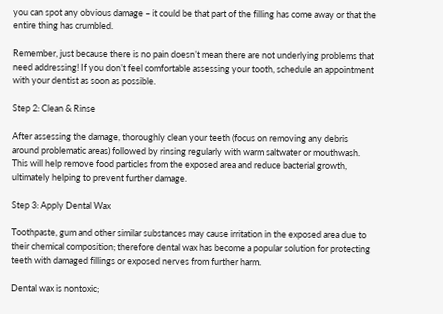you can spot any obvious damage – it could be that part of the filling has come away or that the entire thing has crumbled.

Remember, just because there is no pain doesn’t mean there are not underlying problems that need addressing! If you don’t feel comfortable assessing your tooth, schedule an appointment with your dentist as soon as possible.

Step 2: Clean & Rinse

After assessing the damage, thoroughly clean your teeth (focus on removing any debris around problematic areas) followed by rinsing regularly with warm saltwater or mouthwash. This will help remove food particles from the exposed area and reduce bacterial growth, ultimately helping to prevent further damage.

Step 3: Apply Dental Wax

Toothpaste, gum and other similar substances may cause irritation in the exposed area due to their chemical composition; therefore dental wax has become a popular solution for protecting teeth with damaged fillings or exposed nerves from further harm.

Dental wax is nontoxic;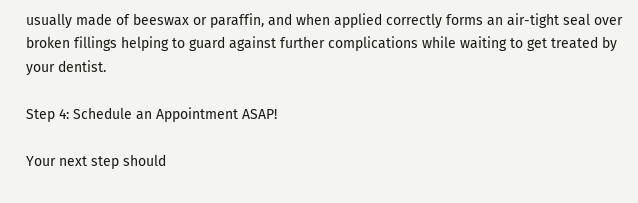usually made of beeswax or paraffin, and when applied correctly forms an air-tight seal over broken fillings helping to guard against further complications while waiting to get treated by your dentist.

Step 4: Schedule an Appointment ASAP!

Your next step should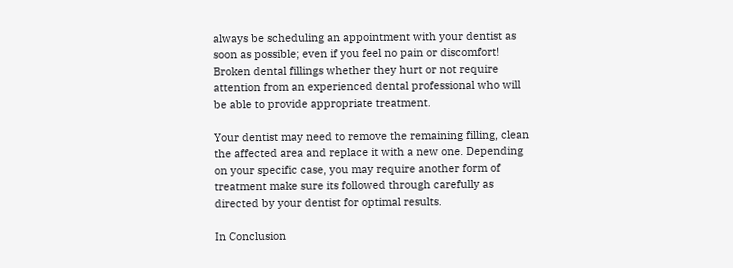always be scheduling an appointment with your dentist as soon as possible; even if you feel no pain or discomfort! Broken dental fillings whether they hurt or not require attention from an experienced dental professional who will be able to provide appropriate treatment.

Your dentist may need to remove the remaining filling, clean the affected area and replace it with a new one. Depending on your specific case, you may require another form of treatment make sure its followed through carefully as directed by your dentist for optimal results.

In Conclusion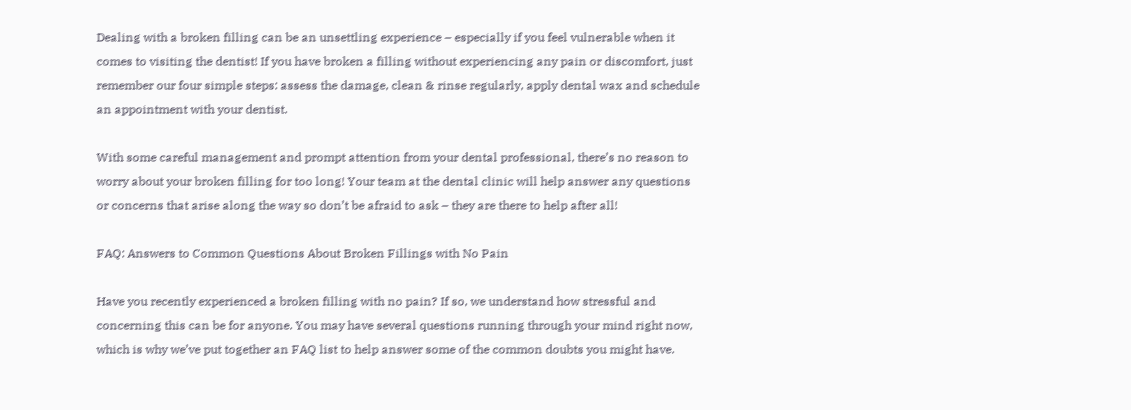Dealing with a broken filling can be an unsettling experience – especially if you feel vulnerable when it comes to visiting the dentist! If you have broken a filling without experiencing any pain or discomfort, just remember our four simple steps: assess the damage, clean & rinse regularly, apply dental wax and schedule an appointment with your dentist.

With some careful management and prompt attention from your dental professional, there’s no reason to worry about your broken filling for too long! Your team at the dental clinic will help answer any questions or concerns that arise along the way so don’t be afraid to ask – they are there to help after all!

FAQ: Answers to Common Questions About Broken Fillings with No Pain

Have you recently experienced a broken filling with no pain? If so, we understand how stressful and concerning this can be for anyone. You may have several questions running through your mind right now, which is why we’ve put together an FAQ list to help answer some of the common doubts you might have.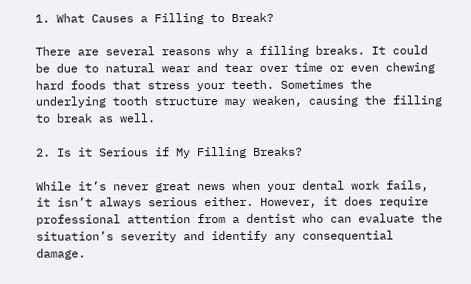1. What Causes a Filling to Break?

There are several reasons why a filling breaks. It could be due to natural wear and tear over time or even chewing hard foods that stress your teeth. Sometimes the underlying tooth structure may weaken, causing the filling to break as well.

2. Is it Serious if My Filling Breaks?

While it’s never great news when your dental work fails, it isn’t always serious either. However, it does require professional attention from a dentist who can evaluate the situation’s severity and identify any consequential damage.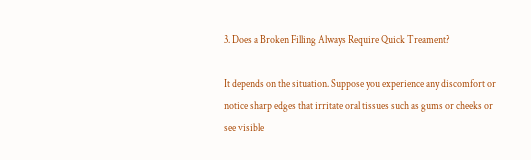3. Does a Broken Filling Always Require Quick Treament?

It depends on the situation. Suppose you experience any discomfort or notice sharp edges that irritate oral tissues such as gums or cheeks or see visible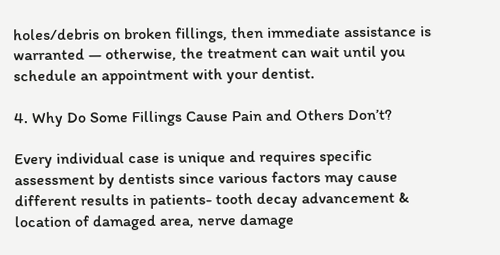holes/debris on broken fillings, then immediate assistance is warranted — otherwise, the treatment can wait until you schedule an appointment with your dentist.

4. Why Do Some Fillings Cause Pain and Others Don’t?

Every individual case is unique and requires specific assessment by dentists since various factors may cause different results in patients- tooth decay advancement & location of damaged area, nerve damage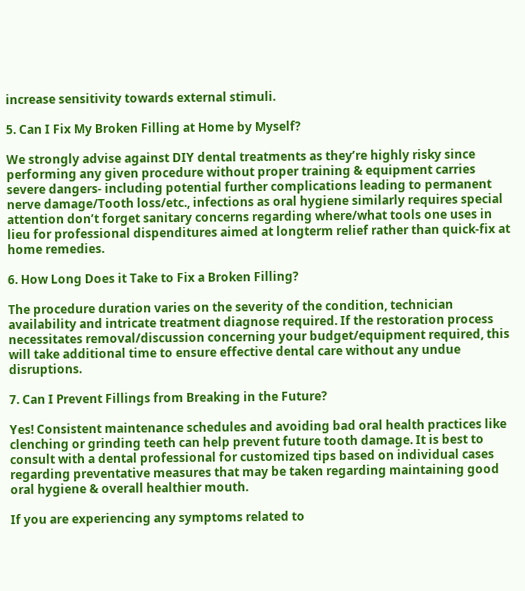increase sensitivity towards external stimuli.

5. Can I Fix My Broken Filling at Home by Myself?

We strongly advise against DIY dental treatments as they’re highly risky since performing any given procedure without proper training & equipment carries severe dangers- including potential further complications leading to permanent nerve damage/Tooth loss/etc., infections as oral hygiene similarly requires special attention don’t forget sanitary concerns regarding where/what tools one uses in lieu for professional dispenditures aimed at longterm relief rather than quick-fix at home remedies.

6. How Long Does it Take to Fix a Broken Filling?

The procedure duration varies on the severity of the condition, technician availability and intricate treatment diagnose required. If the restoration process necessitates removal/discussion concerning your budget/equipment required, this will take additional time to ensure effective dental care without any undue disruptions.

7. Can I Prevent Fillings from Breaking in the Future?

Yes! Consistent maintenance schedules and avoiding bad oral health practices like clenching or grinding teeth can help prevent future tooth damage. It is best to consult with a dental professional for customized tips based on individual cases regarding preventative measures that may be taken regarding maintaining good oral hygiene & overall healthier mouth.

If you are experiencing any symptoms related to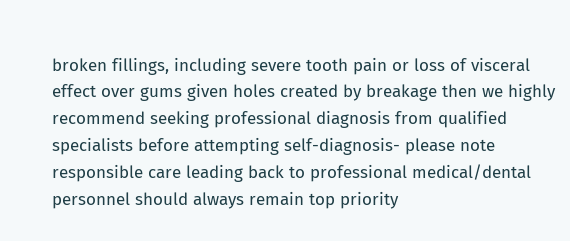broken fillings, including severe tooth pain or loss of visceral effect over gums given holes created by breakage then we highly recommend seeking professional diagnosis from qualified specialists before attempting self-diagnosis- please note responsible care leading back to professional medical/dental personnel should always remain top priority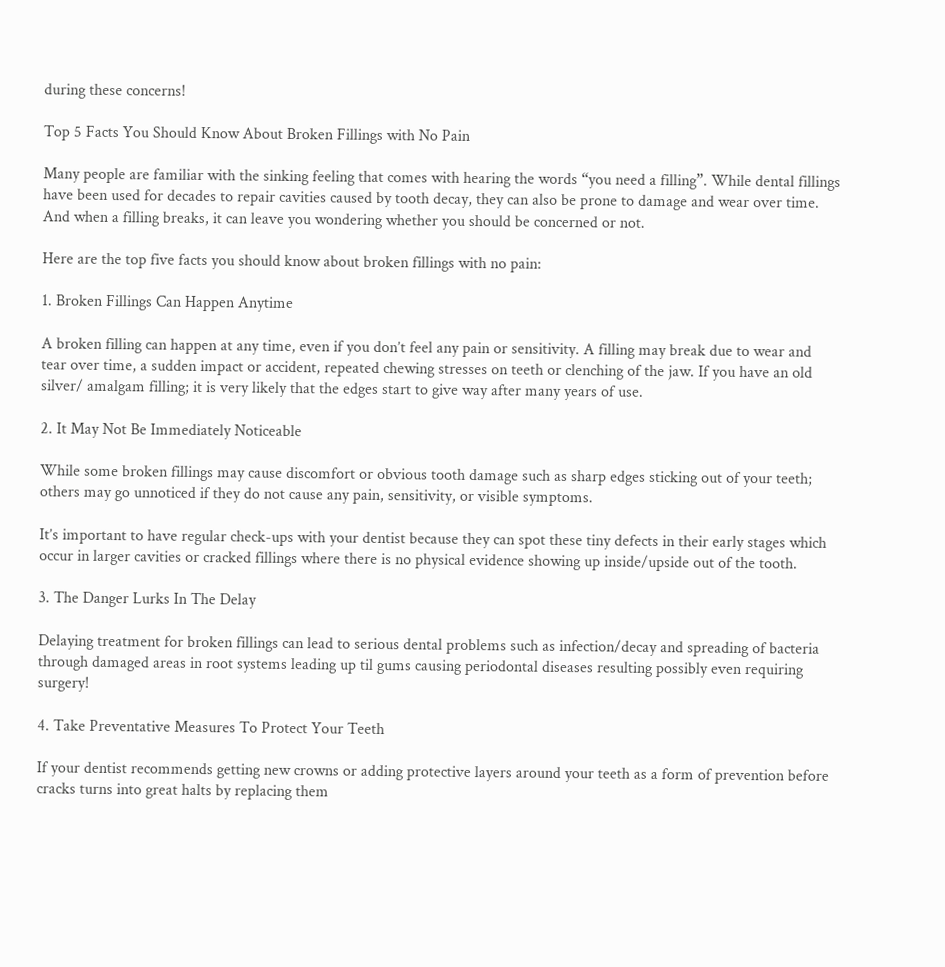during these concerns!

Top 5 Facts You Should Know About Broken Fillings with No Pain

Many people are familiar with the sinking feeling that comes with hearing the words “you need a filling”. While dental fillings have been used for decades to repair cavities caused by tooth decay, they can also be prone to damage and wear over time. And when a filling breaks, it can leave you wondering whether you should be concerned or not.

Here are the top five facts you should know about broken fillings with no pain:

1. Broken Fillings Can Happen Anytime

A broken filling can happen at any time, even if you don’t feel any pain or sensitivity. A filling may break due to wear and tear over time, a sudden impact or accident, repeated chewing stresses on teeth or clenching of the jaw. If you have an old silver/ amalgam filling; it is very likely that the edges start to give way after many years of use.

2. It May Not Be Immediately Noticeable

While some broken fillings may cause discomfort or obvious tooth damage such as sharp edges sticking out of your teeth; others may go unnoticed if they do not cause any pain, sensitivity, or visible symptoms.

It’s important to have regular check-ups with your dentist because they can spot these tiny defects in their early stages which occur in larger cavities or cracked fillings where there is no physical evidence showing up inside/upside out of the tooth.

3. The Danger Lurks In The Delay

Delaying treatment for broken fillings can lead to serious dental problems such as infection/decay and spreading of bacteria through damaged areas in root systems leading up til gums causing periodontal diseases resulting possibly even requiring surgery!

4. Take Preventative Measures To Protect Your Teeth

If your dentist recommends getting new crowns or adding protective layers around your teeth as a form of prevention before cracks turns into great halts by replacing them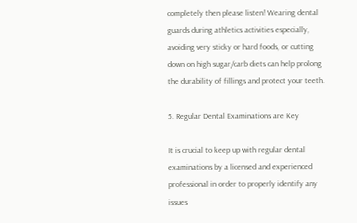completely then please listen! Wearing dental guards during athletics activities especially, avoiding very sticky or hard foods, or cutting down on high sugar/carb diets can help prolong the durability of fillings and protect your teeth.

5. Regular Dental Examinations are Key

It is crucial to keep up with regular dental examinations by a licensed and experienced professional in order to properly identify any issues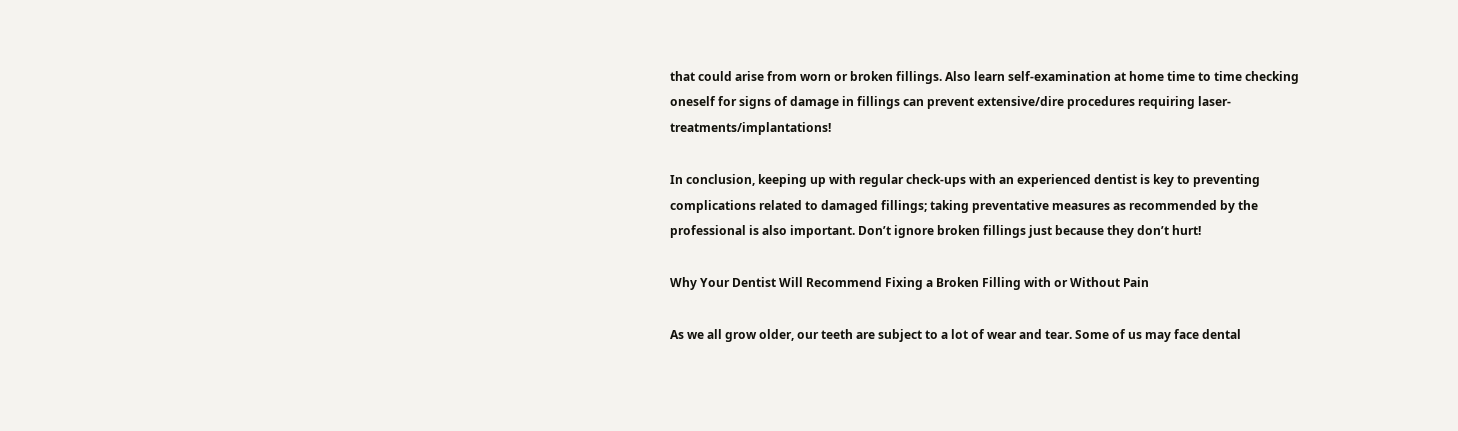that could arise from worn or broken fillings. Also learn self-examination at home time to time checking oneself for signs of damage in fillings can prevent extensive/dire procedures requiring laser-treatments/implantations!

In conclusion, keeping up with regular check-ups with an experienced dentist is key to preventing complications related to damaged fillings; taking preventative measures as recommended by the professional is also important. Don’t ignore broken fillings just because they don’t hurt!

Why Your Dentist Will Recommend Fixing a Broken Filling with or Without Pain

As we all grow older, our teeth are subject to a lot of wear and tear. Some of us may face dental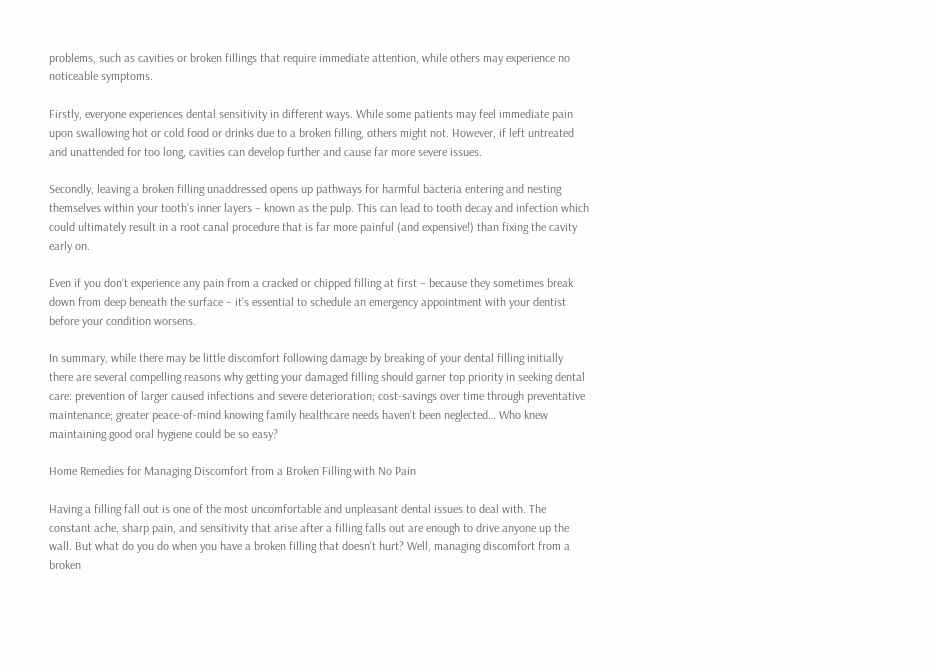problems, such as cavities or broken fillings that require immediate attention, while others may experience no noticeable symptoms.

Firstly, everyone experiences dental sensitivity in different ways. While some patients may feel immediate pain upon swallowing hot or cold food or drinks due to a broken filling, others might not. However, if left untreated and unattended for too long, cavities can develop further and cause far more severe issues.

Secondly, leaving a broken filling unaddressed opens up pathways for harmful bacteria entering and nesting themselves within your tooth’s inner layers – known as the pulp. This can lead to tooth decay and infection which could ultimately result in a root canal procedure that is far more painful (and expensive!) than fixing the cavity early on.

Even if you don’t experience any pain from a cracked or chipped filling at first – because they sometimes break down from deep beneath the surface – it’s essential to schedule an emergency appointment with your dentist before your condition worsens.

In summary, while there may be little discomfort following damage by breaking of your dental filling initially there are several compelling reasons why getting your damaged filling should garner top priority in seeking dental care: prevention of larger caused infections and severe deterioration; cost-savings over time through preventative maintenance; greater peace-of-mind knowing family healthcare needs haven’t been neglected… Who knew maintaining good oral hygiene could be so easy?

Home Remedies for Managing Discomfort from a Broken Filling with No Pain

Having a filling fall out is one of the most uncomfortable and unpleasant dental issues to deal with. The constant ache, sharp pain, and sensitivity that arise after a filling falls out are enough to drive anyone up the wall. But what do you do when you have a broken filling that doesn’t hurt? Well, managing discomfort from a broken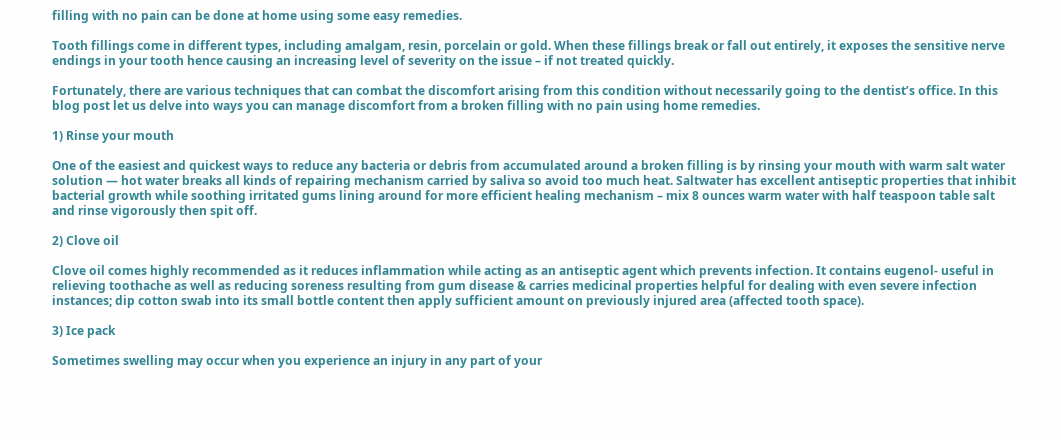filling with no pain can be done at home using some easy remedies.

Tooth fillings come in different types, including amalgam, resin, porcelain or gold. When these fillings break or fall out entirely, it exposes the sensitive nerve endings in your tooth hence causing an increasing level of severity on the issue – if not treated quickly.

Fortunately, there are various techniques that can combat the discomfort arising from this condition without necessarily going to the dentist’s office. In this blog post let us delve into ways you can manage discomfort from a broken filling with no pain using home remedies.

1) Rinse your mouth

One of the easiest and quickest ways to reduce any bacteria or debris from accumulated around a broken filling is by rinsing your mouth with warm salt water solution — hot water breaks all kinds of repairing mechanism carried by saliva so avoid too much heat. Saltwater has excellent antiseptic properties that inhibit bacterial growth while soothing irritated gums lining around for more efficient healing mechanism – mix 8 ounces warm water with half teaspoon table salt and rinse vigorously then spit off.

2) Clove oil

Clove oil comes highly recommended as it reduces inflammation while acting as an antiseptic agent which prevents infection. It contains eugenol- useful in relieving toothache as well as reducing soreness resulting from gum disease & carries medicinal properties helpful for dealing with even severe infection instances; dip cotton swab into its small bottle content then apply sufficient amount on previously injured area (affected tooth space).

3) Ice pack

Sometimes swelling may occur when you experience an injury in any part of your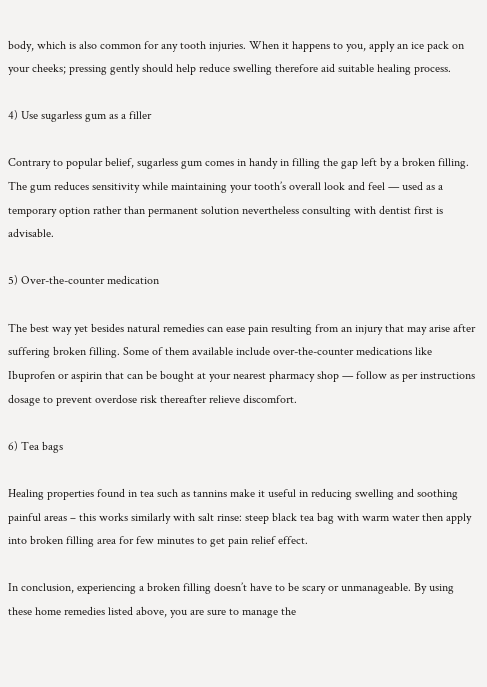body, which is also common for any tooth injuries. When it happens to you, apply an ice pack on your cheeks; pressing gently should help reduce swelling therefore aid suitable healing process.

4) Use sugarless gum as a filler

Contrary to popular belief, sugarless gum comes in handy in filling the gap left by a broken filling. The gum reduces sensitivity while maintaining your tooth’s overall look and feel — used as a temporary option rather than permanent solution nevertheless consulting with dentist first is advisable.

5) Over-the-counter medication

The best way yet besides natural remedies can ease pain resulting from an injury that may arise after suffering broken filling. Some of them available include over-the-counter medications like Ibuprofen or aspirin that can be bought at your nearest pharmacy shop — follow as per instructions dosage to prevent overdose risk thereafter relieve discomfort.

6) Tea bags

Healing properties found in tea such as tannins make it useful in reducing swelling and soothing painful areas – this works similarly with salt rinse: steep black tea bag with warm water then apply into broken filling area for few minutes to get pain relief effect.

In conclusion, experiencing a broken filling doesn’t have to be scary or unmanageable. By using these home remedies listed above, you are sure to manage the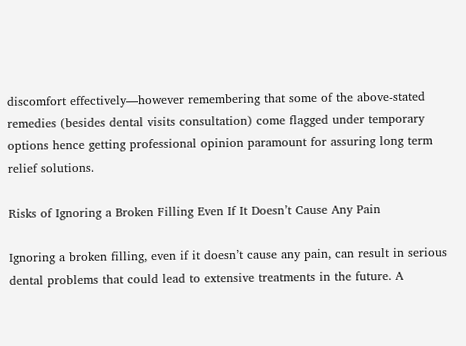discomfort effectively—however remembering that some of the above-stated remedies (besides dental visits consultation) come flagged under temporary options hence getting professional opinion paramount for assuring long term relief solutions.

Risks of Ignoring a Broken Filling Even If It Doesn’t Cause Any Pain

Ignoring a broken filling, even if it doesn’t cause any pain, can result in serious dental problems that could lead to extensive treatments in the future. A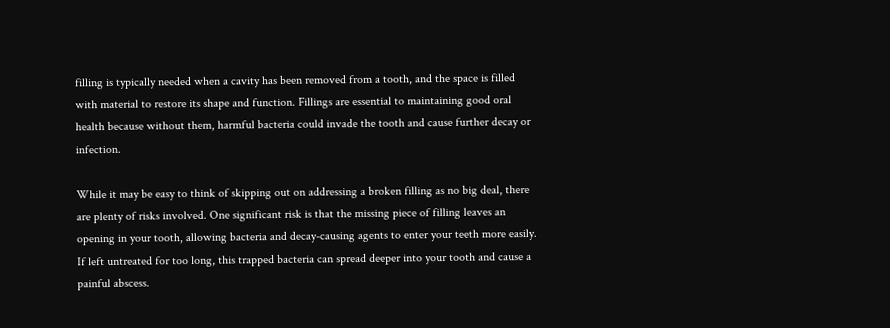filling is typically needed when a cavity has been removed from a tooth, and the space is filled with material to restore its shape and function. Fillings are essential to maintaining good oral health because without them, harmful bacteria could invade the tooth and cause further decay or infection.

While it may be easy to think of skipping out on addressing a broken filling as no big deal, there are plenty of risks involved. One significant risk is that the missing piece of filling leaves an opening in your tooth, allowing bacteria and decay-causing agents to enter your teeth more easily. If left untreated for too long, this trapped bacteria can spread deeper into your tooth and cause a painful abscess.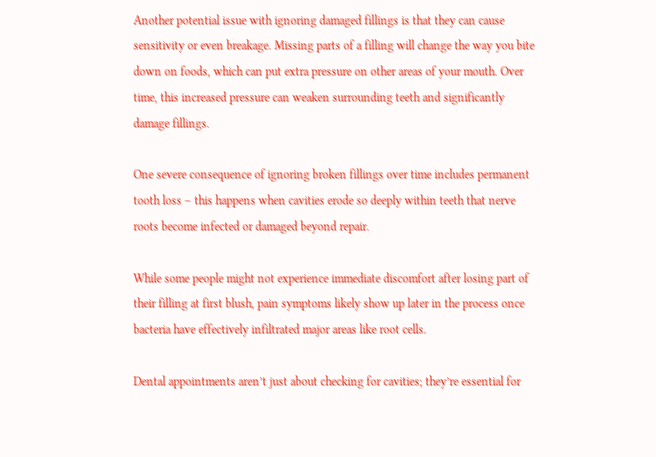Another potential issue with ignoring damaged fillings is that they can cause sensitivity or even breakage. Missing parts of a filling will change the way you bite down on foods, which can put extra pressure on other areas of your mouth. Over time, this increased pressure can weaken surrounding teeth and significantly damage fillings.

One severe consequence of ignoring broken fillings over time includes permanent tooth loss – this happens when cavities erode so deeply within teeth that nerve roots become infected or damaged beyond repair.

While some people might not experience immediate discomfort after losing part of their filling at first blush, pain symptoms likely show up later in the process once bacteria have effectively infiltrated major areas like root cells.

Dental appointments aren’t just about checking for cavities; they’re essential for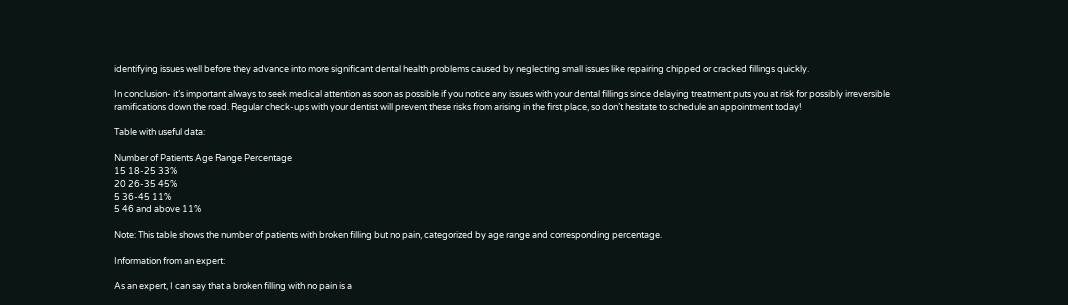identifying issues well before they advance into more significant dental health problems caused by neglecting small issues like repairing chipped or cracked fillings quickly.

In conclusion- it’s important always to seek medical attention as soon as possible if you notice any issues with your dental fillings since delaying treatment puts you at risk for possibly irreversible ramifications down the road. Regular check-ups with your dentist will prevent these risks from arising in the first place, so don’t hesitate to schedule an appointment today!

Table with useful data:

Number of Patients Age Range Percentage
15 18-25 33%
20 26-35 45%
5 36-45 11%
5 46 and above 11%

Note: This table shows the number of patients with broken filling but no pain, categorized by age range and corresponding percentage.

Information from an expert:

As an expert, I can say that a broken filling with no pain is a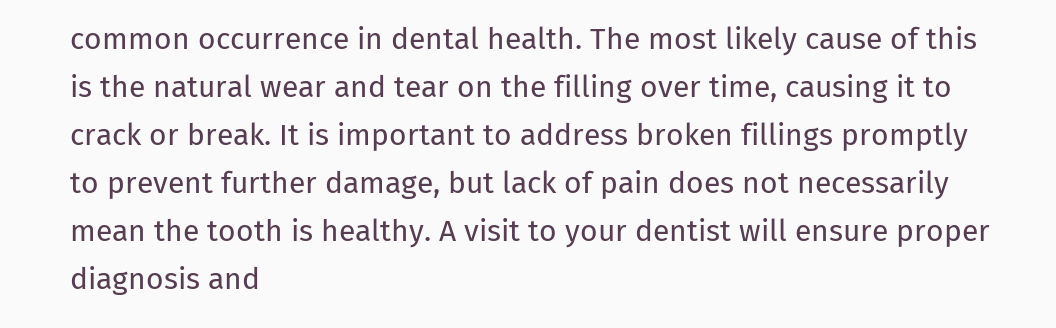common occurrence in dental health. The most likely cause of this is the natural wear and tear on the filling over time, causing it to crack or break. It is important to address broken fillings promptly to prevent further damage, but lack of pain does not necessarily mean the tooth is healthy. A visit to your dentist will ensure proper diagnosis and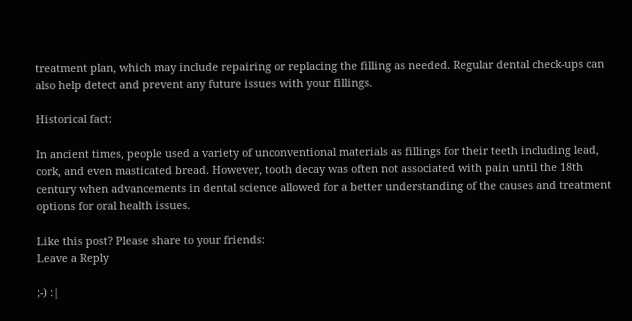treatment plan, which may include repairing or replacing the filling as needed. Regular dental check-ups can also help detect and prevent any future issues with your fillings.

Historical fact:

In ancient times, people used a variety of unconventional materials as fillings for their teeth including lead, cork, and even masticated bread. However, tooth decay was often not associated with pain until the 18th century when advancements in dental science allowed for a better understanding of the causes and treatment options for oral health issues.

Like this post? Please share to your friends:
Leave a Reply

;-) :|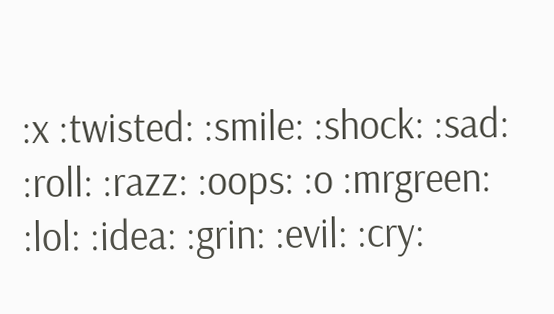:x :twisted: :smile: :shock: :sad: :roll: :razz: :oops: :o :mrgreen: :lol: :idea: :grin: :evil: :cry: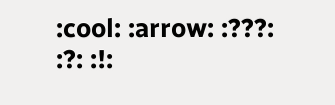:cool: :arrow: :???: :?: :!: